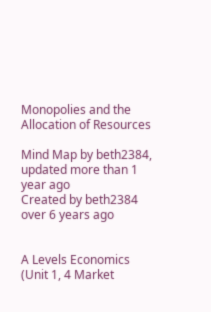Monopolies and the Allocation of Resources

Mind Map by beth2384, updated more than 1 year ago
Created by beth2384 over 6 years ago


A Levels Economics (Unit 1, 4 Market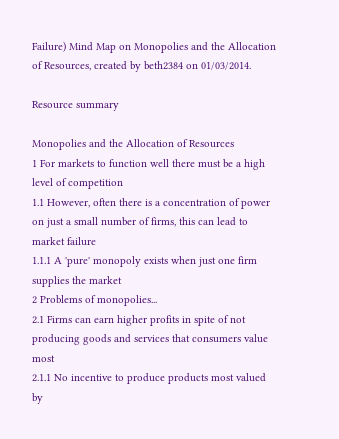Failure) Mind Map on Monopolies and the Allocation of Resources, created by beth2384 on 01/03/2014.

Resource summary

Monopolies and the Allocation of Resources
1 For markets to function well there must be a high level of competition
1.1 However, often there is a concentration of power on just a small number of firms, this can lead to market failure
1.1.1 A 'pure' monopoly exists when just one firm supplies the market
2 Problems of monopolies...
2.1 Firms can earn higher profits in spite of not producing goods and services that consumers value most
2.1.1 No incentive to produce products most valued by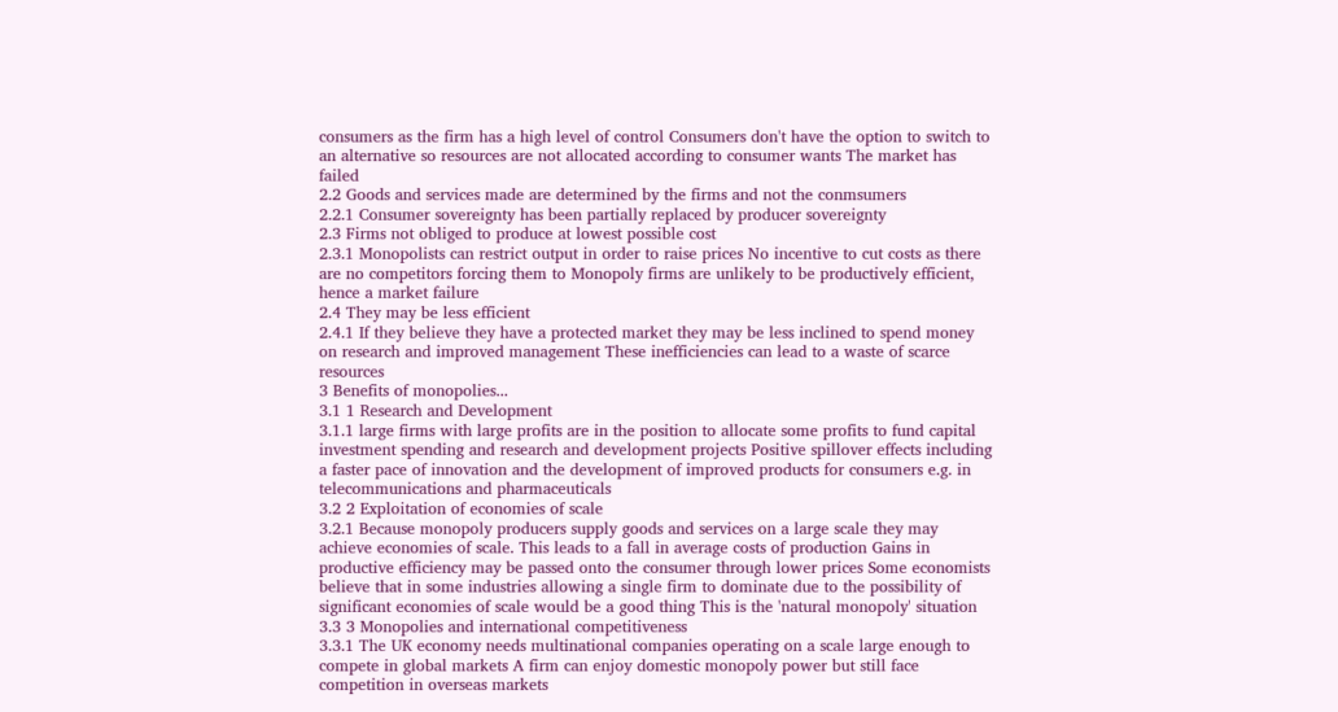consumers as the firm has a high level of control Consumers don't have the option to switch to an alternative so resources are not allocated according to consumer wants The market has failed
2.2 Goods and services made are determined by the firms and not the conmsumers
2.2.1 Consumer sovereignty has been partially replaced by producer sovereignty
2.3 Firms not obliged to produce at lowest possible cost
2.3.1 Monopolists can restrict output in order to raise prices No incentive to cut costs as there are no competitors forcing them to Monopoly firms are unlikely to be productively efficient, hence a market failure
2.4 They may be less efficient
2.4.1 If they believe they have a protected market they may be less inclined to spend money on research and improved management These inefficiencies can lead to a waste of scarce resources
3 Benefits of monopolies...
3.1 1 Research and Development
3.1.1 large firms with large profits are in the position to allocate some profits to fund capital investment spending and research and development projects Positive spillover effects including a faster pace of innovation and the development of improved products for consumers e.g. in telecommunications and pharmaceuticals
3.2 2 Exploitation of economies of scale
3.2.1 Because monopoly producers supply goods and services on a large scale they may achieve economies of scale. This leads to a fall in average costs of production Gains in productive efficiency may be passed onto the consumer through lower prices Some economists believe that in some industries allowing a single firm to dominate due to the possibility of significant economies of scale would be a good thing This is the 'natural monopoly' situation
3.3 3 Monopolies and international competitiveness
3.3.1 The UK economy needs multinational companies operating on a scale large enough to compete in global markets A firm can enjoy domestic monopoly power but still face competition in overseas markets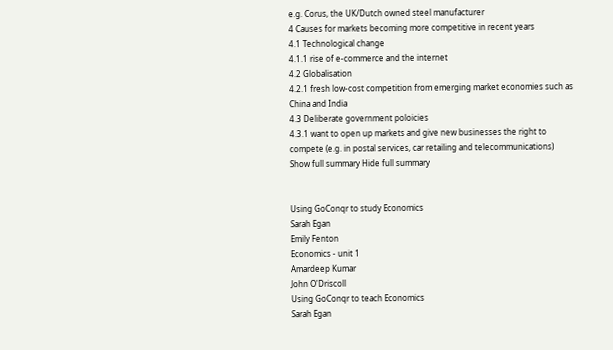e.g. Corus, the UK/Dutch owned steel manufacturer
4 Causes for markets becoming more competitive in recent years
4.1 Technological change
4.1.1 rise of e-commerce and the internet
4.2 Globalisation
4.2.1 fresh low-cost competition from emerging market economies such as China and India
4.3 Deliberate government poloicies
4.3.1 want to open up markets and give new businesses the right to compete (e.g. in postal services, car retailing and telecommunications)
Show full summary Hide full summary


Using GoConqr to study Economics
Sarah Egan
Emily Fenton
Economics - unit 1
Amardeep Kumar
John O'Driscoll
Using GoConqr to teach Economics
Sarah Egan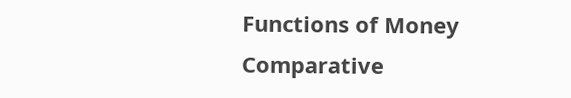Functions of Money
Comparative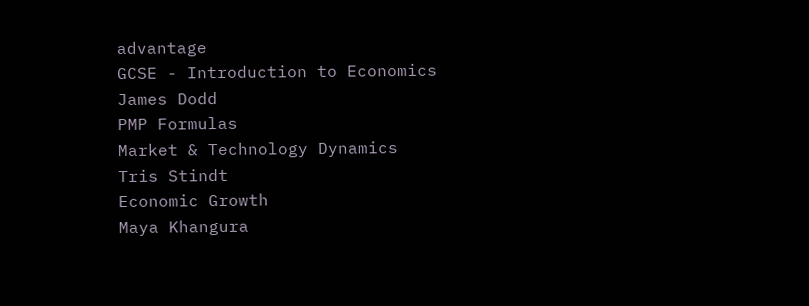advantage
GCSE - Introduction to Economics
James Dodd
PMP Formulas
Market & Technology Dynamics
Tris Stindt
Economic Growth
Maya Khangura